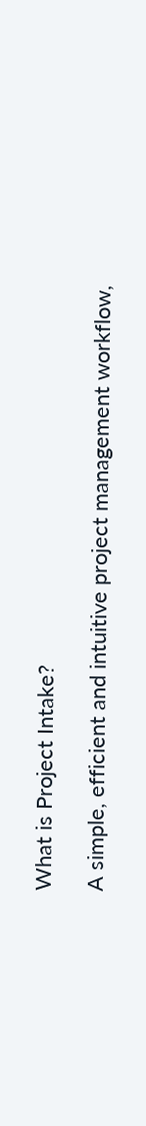What is Project Intake?

A simple, efficient and intuitive project management workflow,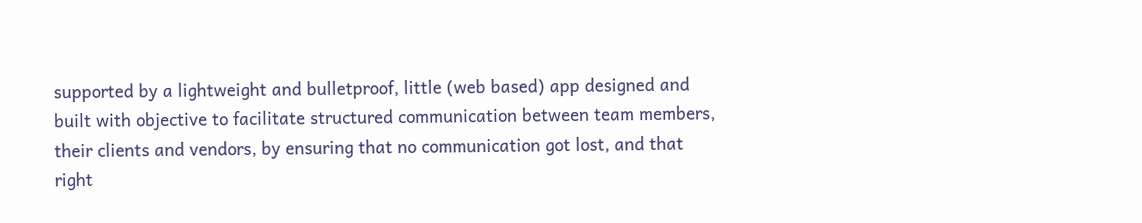supported by a lightweight and bulletproof, little (web based) app designed and built with objective to facilitate structured communication between team members, their clients and vendors, by ensuring that no communication got lost, and that right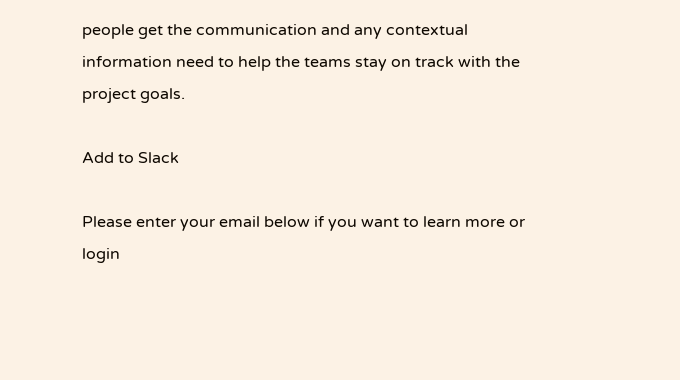people get the communication and any contextual information need to help the teams stay on track with the project goals.

Add to Slack

Please enter your email below if you want to learn more or login